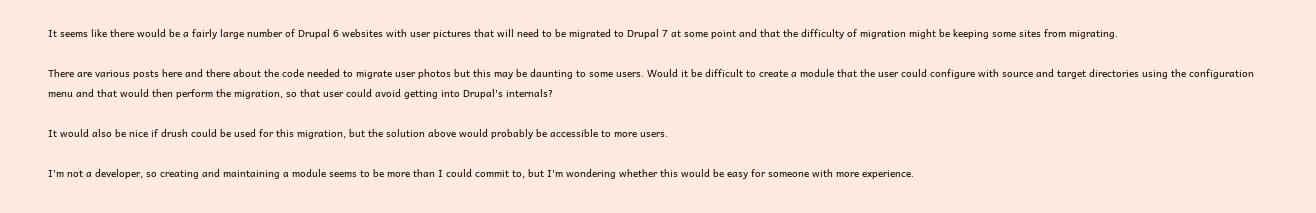It seems like there would be a fairly large number of Drupal 6 websites with user pictures that will need to be migrated to Drupal 7 at some point and that the difficulty of migration might be keeping some sites from migrating.

There are various posts here and there about the code needed to migrate user photos but this may be daunting to some users. Would it be difficult to create a module that the user could configure with source and target directories using the configuration menu and that would then perform the migration, so that user could avoid getting into Drupal's internals?

It would also be nice if drush could be used for this migration, but the solution above would probably be accessible to more users.

I'm not a developer, so creating and maintaining a module seems to be more than I could commit to, but I'm wondering whether this would be easy for someone with more experience.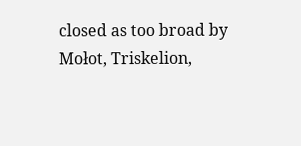closed as too broad by Mołot, Triskelion,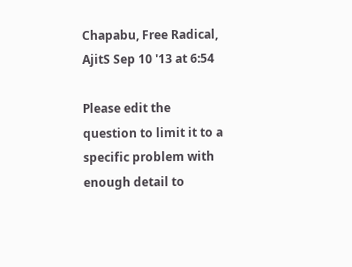Chapabu, Free Radical, AjitS Sep 10 '13 at 6:54

Please edit the question to limit it to a specific problem with enough detail to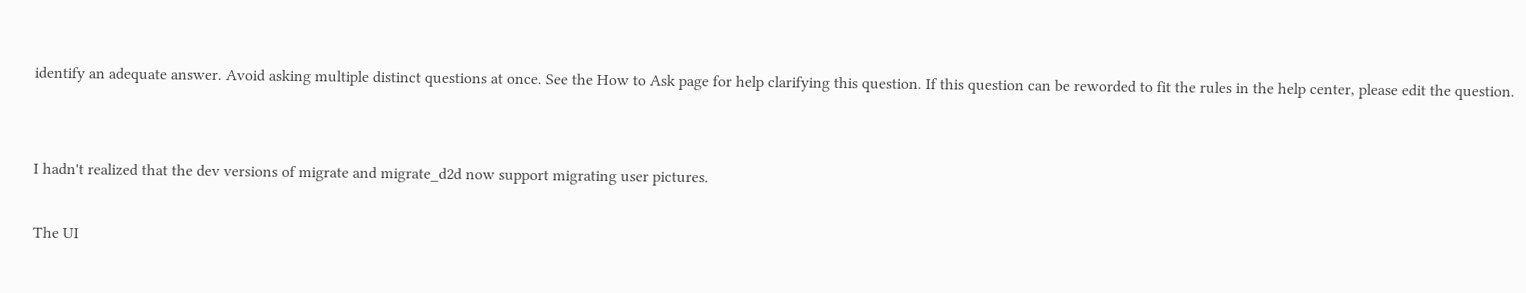identify an adequate answer. Avoid asking multiple distinct questions at once. See the How to Ask page for help clarifying this question. If this question can be reworded to fit the rules in the help center, please edit the question.


I hadn't realized that the dev versions of migrate and migrate_d2d now support migrating user pictures.

The UI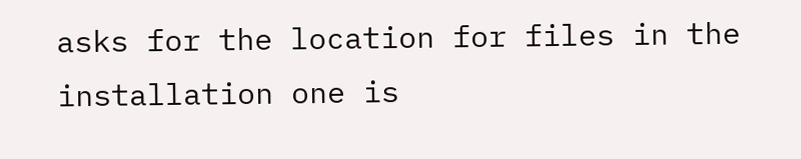asks for the location for files in the installation one is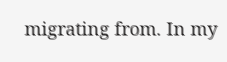migrating from. In my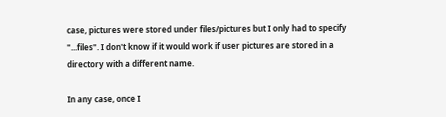case, pictures were stored under files/pictures but I only had to specify "...files". I don't know if it would work if user pictures are stored in a directory with a different name.

In any case, once I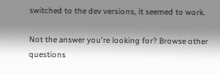switched to the dev versions, it seemed to work.

Not the answer you're looking for? Browse other questions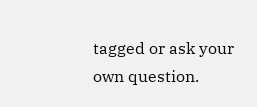tagged or ask your own question.